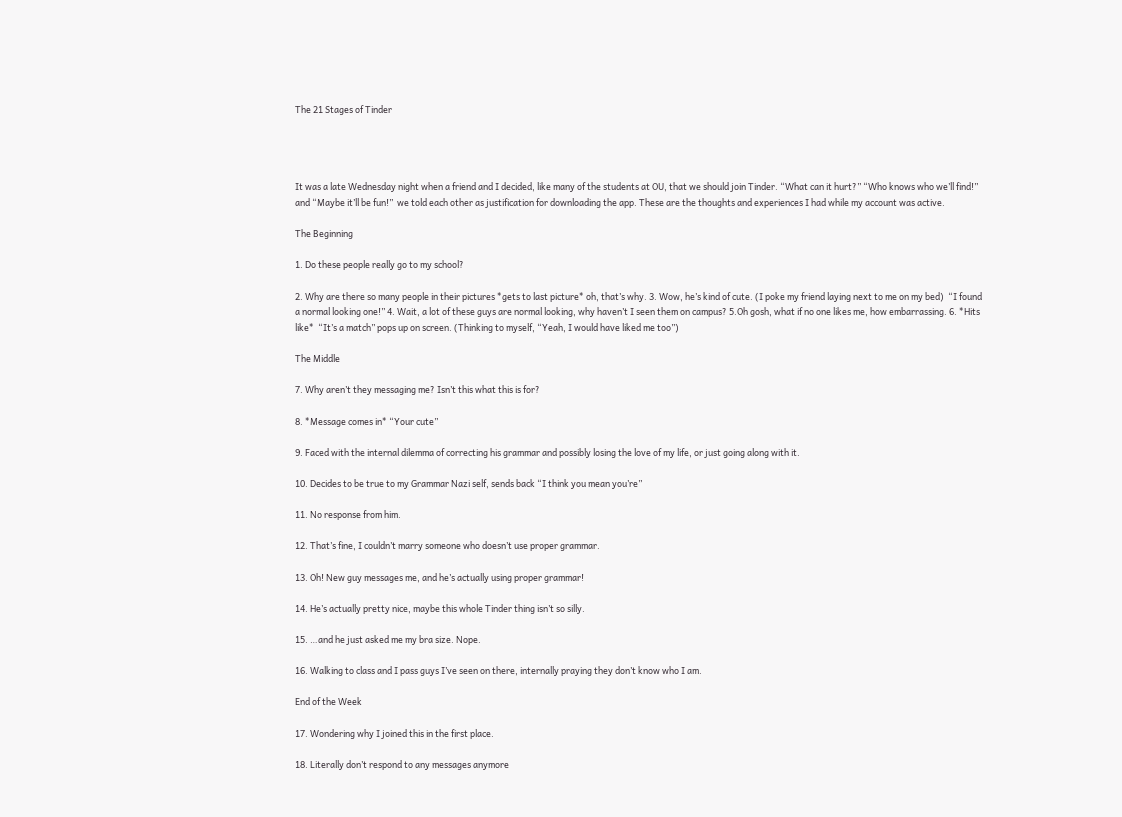The 21 Stages of Tinder




It was a late Wednesday night when a friend and I decided, like many of the students at OU, that we should join Tinder. “What can it hurt?” “Who knows who we’ll find!” and “Maybe it’ll be fun!”  we told each other as justification for downloading the app. These are the thoughts and experiences I had while my account was active.

The Beginning

1. Do these people really go to my school?

2. Why are there so many people in their pictures *gets to last picture* oh, that’s why. 3. Wow, he’s kind of cute. (I poke my friend laying next to me on my bed)  “I found a normal looking one!” 4. Wait, a lot of these guys are normal looking, why haven’t I seen them on campus? 5.Oh gosh, what if no one likes me, how embarrassing. 6. *Hits like*  “It’s a match” pops up on screen. (Thinking to myself, “Yeah, I would have liked me too”)

The Middle

7. Why aren’t they messaging me? Isn’t this what this is for?

8. *Message comes in* “Your cute”

9. Faced with the internal dilemma of correcting his grammar and possibly losing the love of my life, or just going along with it.

10. Decides to be true to my Grammar Nazi self, sends back “I think you mean you’re”

11. No response from him.

12. That’s fine, I couldn’t marry someone who doesn’t use proper grammar.

13. Oh! New guy messages me, and he’s actually using proper grammar!

14. He’s actually pretty nice, maybe this whole Tinder thing isn’t so silly.

15. …and he just asked me my bra size. Nope.

16. Walking to class and I pass guys I’ve seen on there, internally praying they don’t know who I am.

End of the Week

17. Wondering why I joined this in the first place.

18. Literally don’t respond to any messages anymore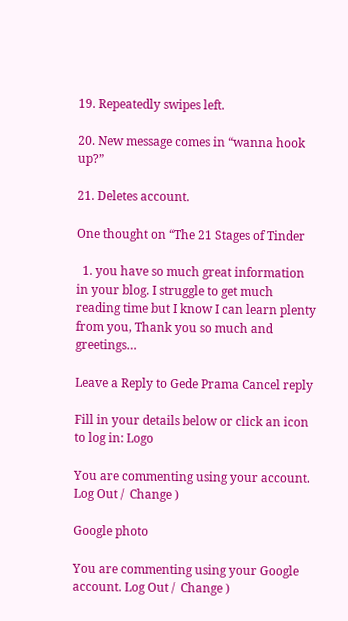19. Repeatedly swipes left.

20. New message comes in “wanna hook up?”

21. Deletes account.

One thought on “The 21 Stages of Tinder

  1. you have so much great information in your blog. I struggle to get much reading time but I know I can learn plenty from you, Thank you so much and greetings…

Leave a Reply to Gede Prama Cancel reply

Fill in your details below or click an icon to log in: Logo

You are commenting using your account. Log Out /  Change )

Google photo

You are commenting using your Google account. Log Out /  Change )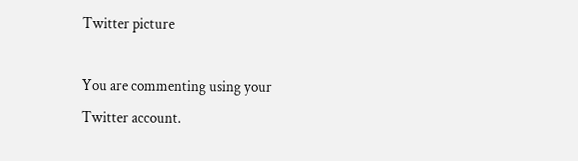Twitter picture

You are commenting using your Twitter account.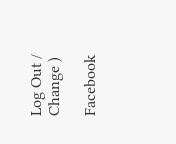Log Out /  Change )

Facebook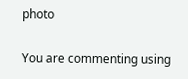photo

You are commenting using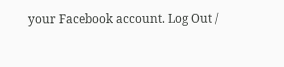your Facebook account. Log Out /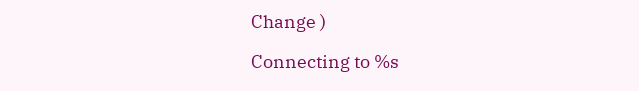Change )

Connecting to %s